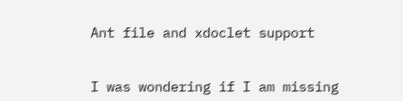Ant file and xdoclet support


I was wondering if I am missing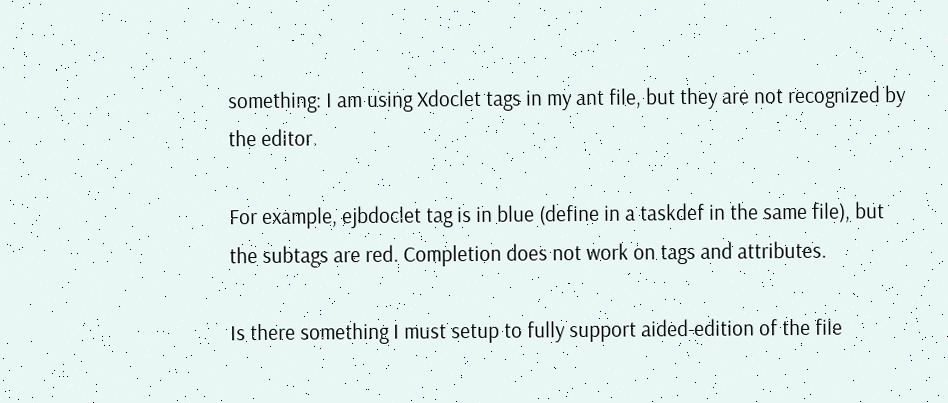something: I am using Xdoclet tags in my ant file, but they are not recognized by the editor.

For example, ejbdoclet tag is in blue (define in a taskdef in the same file), but the subtags are red. Completion does not work on tags and attributes.

Is there something I must setup to fully support aided-edition of the file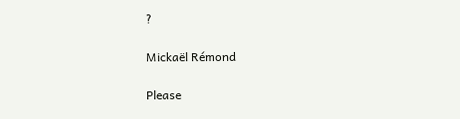?

Mickaël Rémond

Please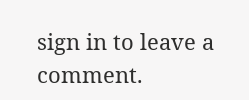sign in to leave a comment.